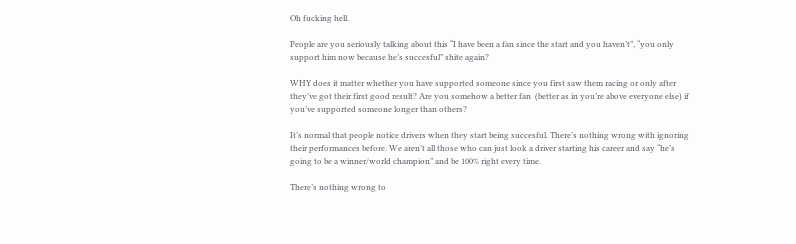Oh fucking hell.

People are you seriously talking about this “I have been a fan since the start and you haven’t”, “you only support him now because he’s succesful” shite again?

WHY does it matter whether you have supported someone since you first saw them racing or only after they’ve got their first good result? Are you somehow a better fan  (better as in you’re above everyone else) if you’ve supported someone longer than others?

It’s normal that people notice drivers when they start being succesful. There’s nothing wrong with ignoring their performances before. We aren’t all those who can just look a driver starting his career and say “he’s going to be a winner/world champion” and be 100% right every time.

There’s nothing wrong to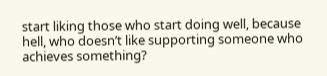start liking those who start doing well, because hell, who doesn’t like supporting someone who achieves something?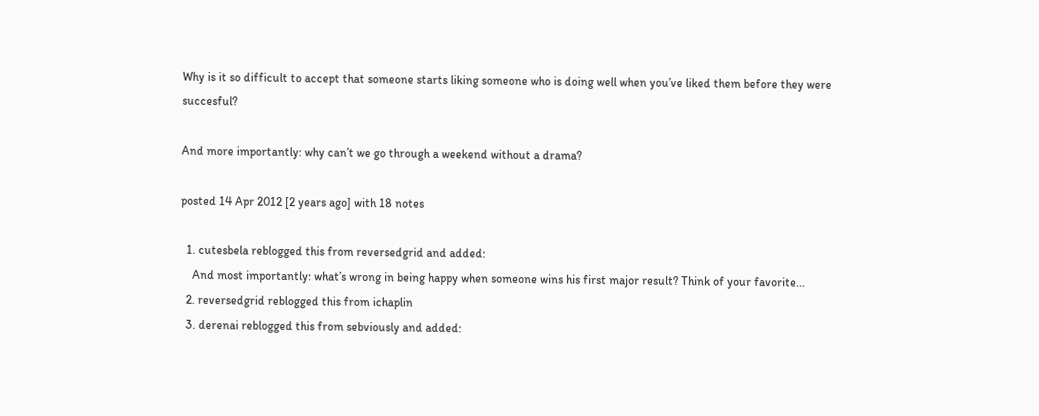Why is it so difficult to accept that someone starts liking someone who is doing well when you’ve liked them before they were succesful?

And more importantly: why can’t we go through a weekend without a drama?

posted 14 Apr 2012 [2 years ago] with 18 notes

  1. cutesbela reblogged this from reversedgrid and added:
    And most importantly: what’s wrong in being happy when someone wins his first major result? Think of your favorite...
  2. reversedgrid reblogged this from ichaplin
  3. derenai reblogged this from sebviously and added: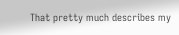That pretty much describes my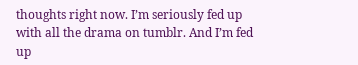thoughts right now. I’m seriously fed up with all the drama on tumblr. And I’m fed up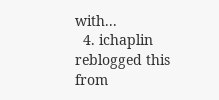with...
  4. ichaplin reblogged this from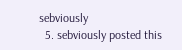sebviously
  5. sebviously posted this